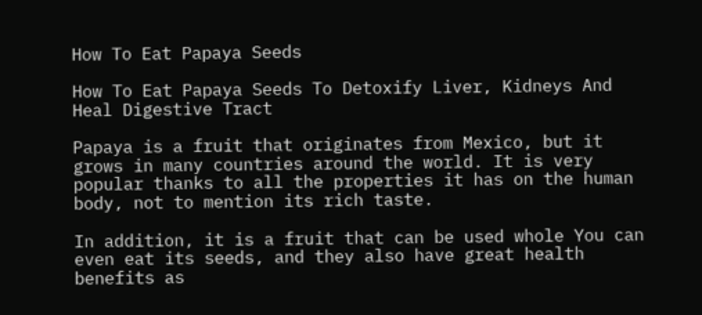How To Eat Papaya Seeds

How To Eat Papaya Seeds To Detoxify Liver, Kidneys And Heal Digestive Tract

Papaya is a fruit that originates from Mexico, but it grows in many countries around the world. It is very popular thanks to all the properties it has on the human body, not to mention its rich taste.

In addition, it is a fruit that can be used whole You can even eat its seeds, and they also have great health benefits as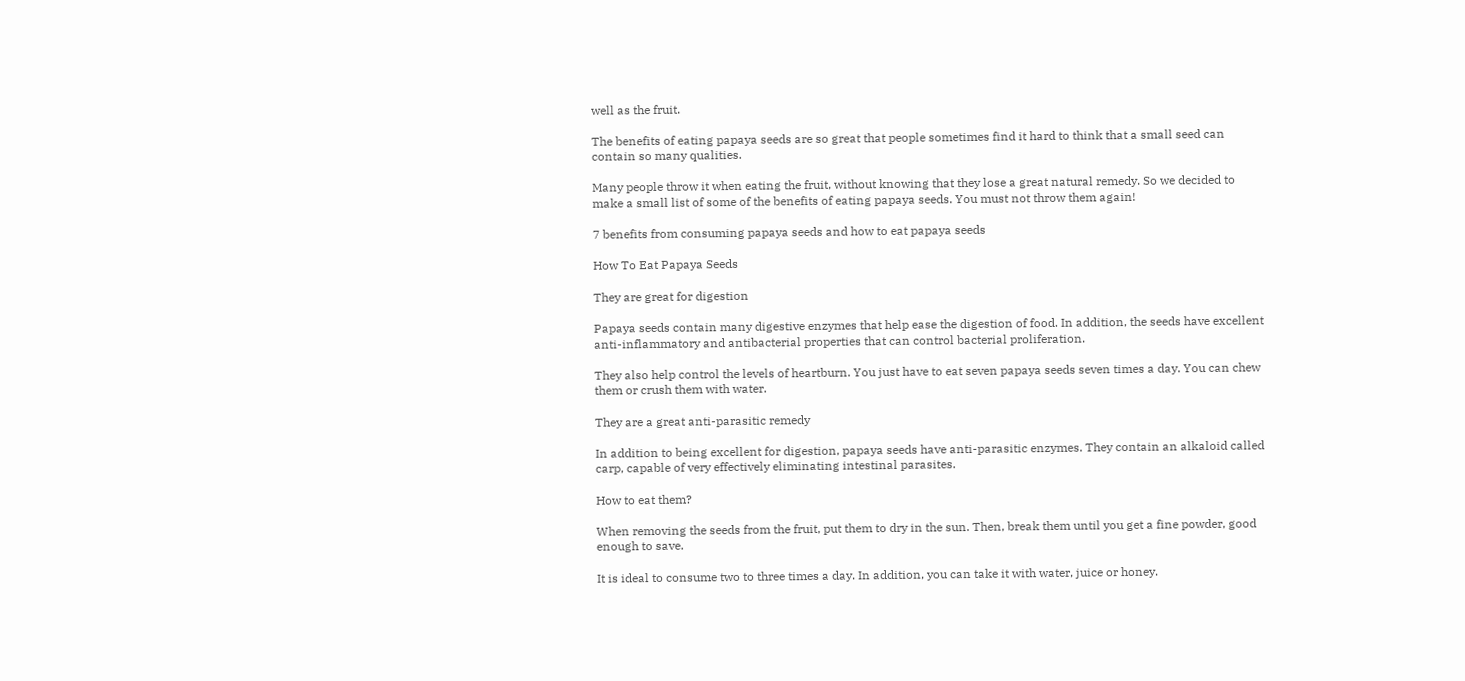well as the fruit.

The benefits of eating papaya seeds are so great that people sometimes find it hard to think that a small seed can contain so many qualities.

Many people throw it when eating the fruit, without knowing that they lose a great natural remedy. So we decided to make a small list of some of the benefits of eating papaya seeds. You must not throw them again!

7 benefits from consuming papaya seeds and how to eat papaya seeds

How To Eat Papaya Seeds

They are great for digestion

Papaya seeds contain many digestive enzymes that help ease the digestion of food. In addition, the seeds have excellent anti-inflammatory and antibacterial properties that can control bacterial proliferation.

They also help control the levels of heartburn. You just have to eat seven papaya seeds seven times a day. You can chew them or crush them with water.

They are a great anti-parasitic remedy

In addition to being excellent for digestion, papaya seeds have anti-parasitic enzymes. They contain an alkaloid called carp, capable of very effectively eliminating intestinal parasites.

How to eat them?

When removing the seeds from the fruit, put them to dry in the sun. Then, break them until you get a fine powder, good enough to save.

It is ideal to consume two to three times a day. In addition, you can take it with water, juice or honey.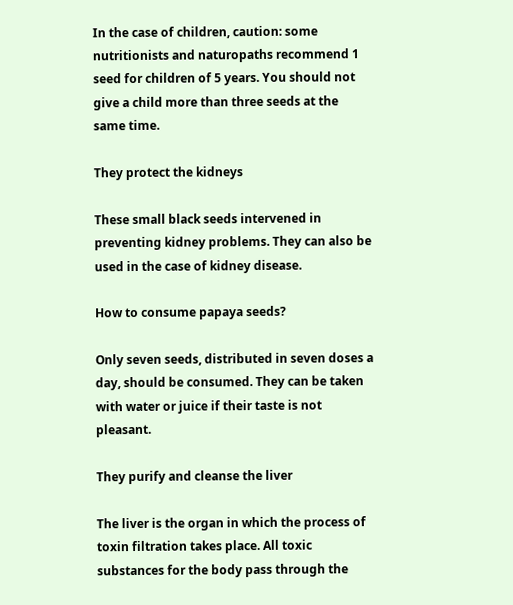In the case of children, caution: some nutritionists and naturopaths recommend 1 seed for children of 5 years. You should not give a child more than three seeds at the same time.

They protect the kidneys

These small black seeds intervened in preventing kidney problems. They can also be used in the case of kidney disease.

How to consume papaya seeds?

Only seven seeds, distributed in seven doses a day, should be consumed. They can be taken with water or juice if their taste is not pleasant.

They purify and cleanse the liver

The liver is the organ in which the process of toxin filtration takes place. All toxic substances for the body pass through the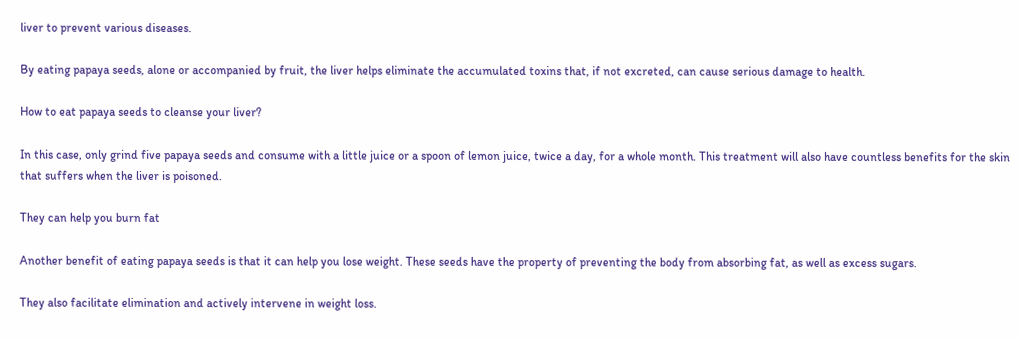liver to prevent various diseases.

By eating papaya seeds, alone or accompanied by fruit, the liver helps eliminate the accumulated toxins that, if not excreted, can cause serious damage to health.

How to eat papaya seeds to cleanse your liver?

In this case, only grind five papaya seeds and consume with a little juice or a spoon of lemon juice, twice a day, for a whole month. This treatment will also have countless benefits for the skin that suffers when the liver is poisoned.

They can help you burn fat

Another benefit of eating papaya seeds is that it can help you lose weight. These seeds have the property of preventing the body from absorbing fat, as well as excess sugars.

They also facilitate elimination and actively intervene in weight loss.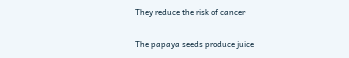They reduce the risk of cancer

The papaya seeds produce juice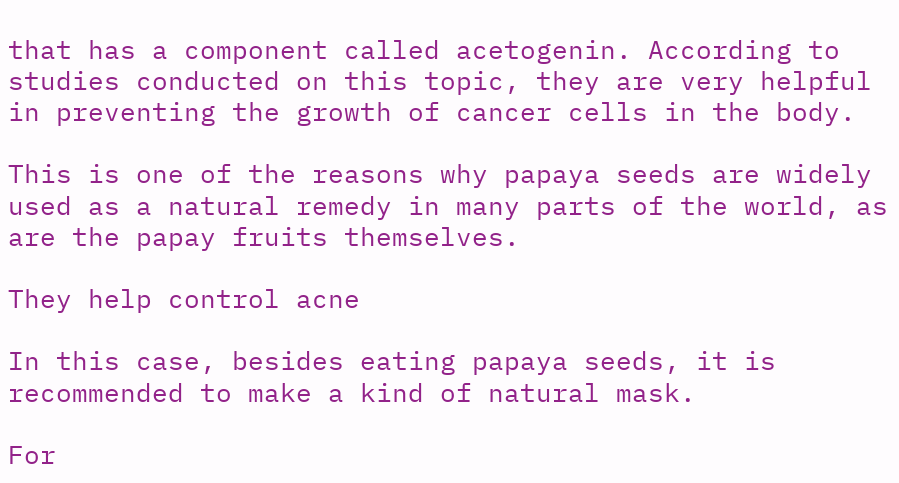that has a component called acetogenin. According to studies conducted on this topic, they are very helpful in preventing the growth of cancer cells in the body.

This is one of the reasons why papaya seeds are widely used as a natural remedy in many parts of the world, as are the papay fruits themselves.

They help control acne

In this case, besides eating papaya seeds, it is recommended to make a kind of natural mask.

For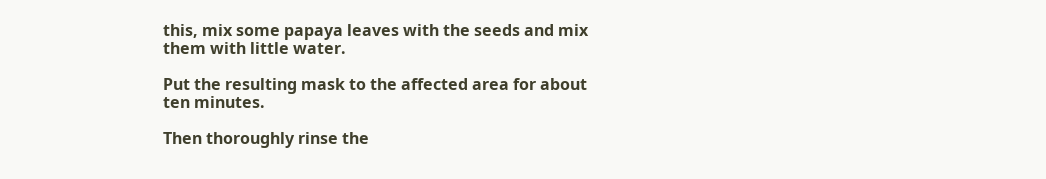this, mix some papaya leaves with the seeds and mix them with little water.

Put the resulting mask to the affected area for about ten minutes.

Then thoroughly rinse the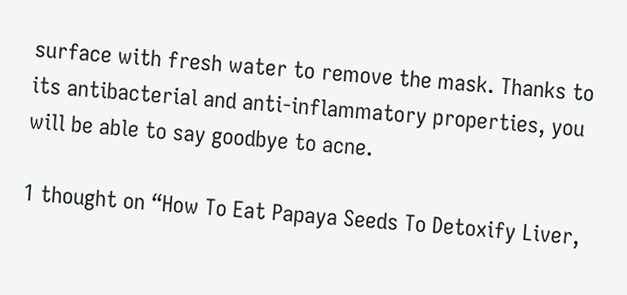surface with fresh water to remove the mask. Thanks to its antibacterial and anti-inflammatory properties, you will be able to say goodbye to acne.

1 thought on “How To Eat Papaya Seeds To Detoxify Liver,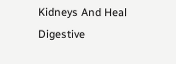Kidneys And Heal Digestive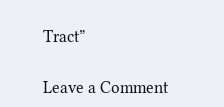Tract”

Leave a Comment